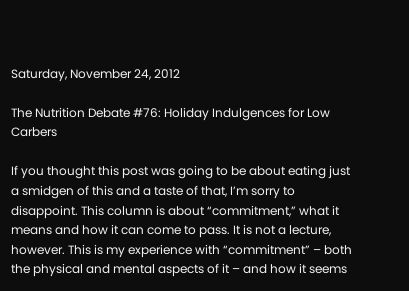Saturday, November 24, 2012

The Nutrition Debate #76: Holiday Indulgences for Low Carbers

If you thought this post was going to be about eating just a smidgen of this and a taste of that, I’m sorry to disappoint. This column is about “commitment,” what it means and how it can come to pass. It is not a lecture, however. This is my experience with “commitment” – both the physical and mental aspects of it – and how it seems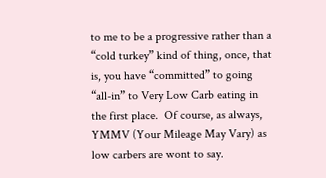to me to be a progressive rather than a “cold turkey” kind of thing, once, that is, you have “committed” to going “all-in” to Very Low Carb eating in the first place.  Of course, as always, YMMV (Your Mileage May Vary) as low carbers are wont to say.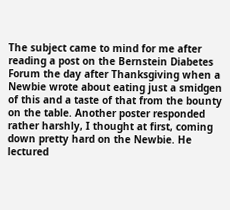The subject came to mind for me after reading a post on the Bernstein Diabetes Forum the day after Thanksgiving when a Newbie wrote about eating just a smidgen of this and a taste of that from the bounty on the table. Another poster responded rather harshly, I thought at first, coming down pretty hard on the Newbie. He lectured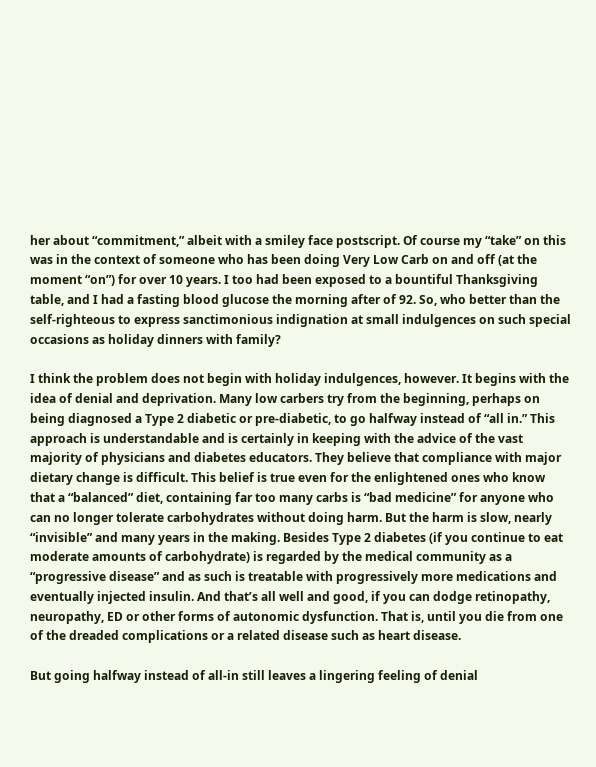her about “commitment,” albeit with a smiley face postscript. Of course my “take” on this was in the context of someone who has been doing Very Low Carb on and off (at the moment “on”) for over 10 years. I too had been exposed to a bountiful Thanksgiving table, and I had a fasting blood glucose the morning after of 92. So, who better than the self-righteous to express sanctimonious indignation at small indulgences on such special occasions as holiday dinners with family?

I think the problem does not begin with holiday indulgences, however. It begins with the idea of denial and deprivation. Many low carbers try from the beginning, perhaps on being diagnosed a Type 2 diabetic or pre-diabetic, to go halfway instead of “all in.” This approach is understandable and is certainly in keeping with the advice of the vast majority of physicians and diabetes educators. They believe that compliance with major dietary change is difficult. This belief is true even for the enlightened ones who know that a “balanced” diet, containing far too many carbs is “bad medicine” for anyone who can no longer tolerate carbohydrates without doing harm. But the harm is slow, nearly “invisible” and many years in the making. Besides Type 2 diabetes (if you continue to eat moderate amounts of carbohydrate) is regarded by the medical community as a “progressive disease” and as such is treatable with progressively more medications and eventually injected insulin. And that’s all well and good, if you can dodge retinopathy, neuropathy, ED or other forms of autonomic dysfunction. That is, until you die from one of the dreaded complications or a related disease such as heart disease.

But going halfway instead of all-in still leaves a lingering feeling of denial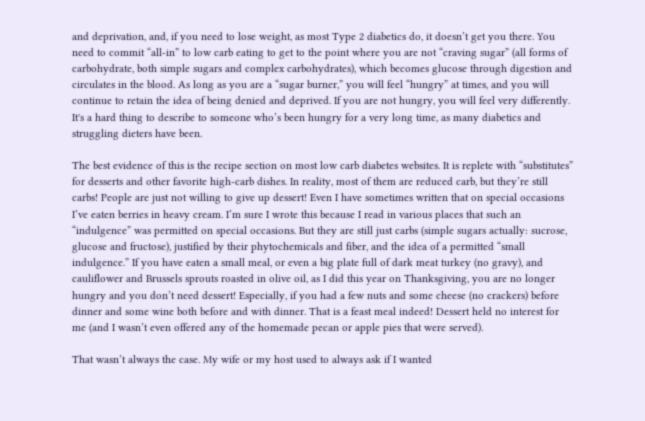and deprivation, and, if you need to lose weight, as most Type 2 diabetics do, it doesn’t get you there. You need to commit “all-in” to low carb eating to get to the point where you are not “craving sugar” (all forms of carbohydrate, both simple sugars and complex carbohydrates), which becomes glucose through digestion and circulates in the blood. As long as you are a “sugar burner,” you will feel “hungry” at times, and you will continue to retain the idea of being denied and deprived. If you are not hungry, you will feel very differently.  It's a hard thing to describe to someone who’s been hungry for a very long time, as many diabetics and struggling dieters have been.

The best evidence of this is the recipe section on most low carb diabetes websites. It is replete with “substitutes” for desserts and other favorite high-carb dishes. In reality, most of them are reduced carb, but they’re still carbs! People are just not willing to give up dessert! Even I have sometimes written that on special occasions I’ve eaten berries in heavy cream. I’m sure I wrote this because I read in various places that such an “indulgence” was permitted on special occasions. But they are still just carbs (simple sugars actually: sucrose, glucose and fructose), justified by their phytochemicals and fiber, and the idea of a permitted “small indulgence.” If you have eaten a small meal, or even a big plate full of dark meat turkey (no gravy), and cauliflower and Brussels sprouts roasted in olive oil, as I did this year on Thanksgiving, you are no longer hungry and you don’t need dessert! Especially, if you had a few nuts and some cheese (no crackers) before dinner and some wine both before and with dinner. That is a feast meal indeed! Dessert held no interest for me (and I wasn’t even offered any of the homemade pecan or apple pies that were served).

That wasn’t always the case. My wife or my host used to always ask if I wanted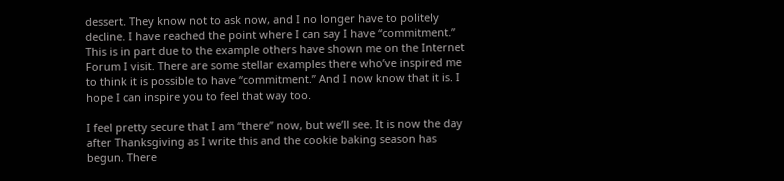dessert. They know not to ask now, and I no longer have to politely decline. I have reached the point where I can say I have “commitment.” This is in part due to the example others have shown me on the Internet Forum I visit. There are some stellar examples there who’ve inspired me to think it is possible to have “commitment.” And I now know that it is. I hope I can inspire you to feel that way too.

I feel pretty secure that I am “there” now, but we’ll see. It is now the day after Thanksgiving as I write this and the cookie baking season has begun. There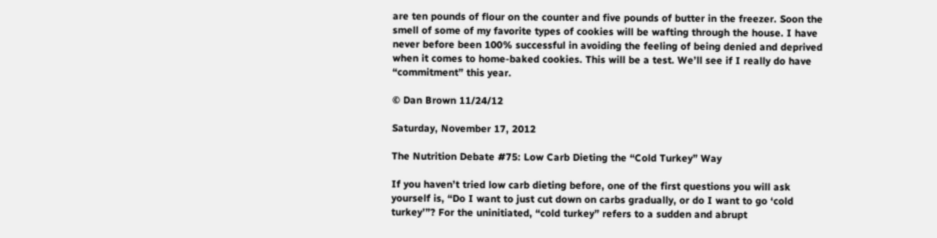are ten pounds of flour on the counter and five pounds of butter in the freezer. Soon the smell of some of my favorite types of cookies will be wafting through the house. I have never before been 100% successful in avoiding the feeling of being denied and deprived when it comes to home-baked cookies. This will be a test. We’ll see if I really do have “commitment” this year.

© Dan Brown 11/24/12

Saturday, November 17, 2012

The Nutrition Debate #75: Low Carb Dieting the “Cold Turkey” Way

If you haven’t tried low carb dieting before, one of the first questions you will ask yourself is, “Do I want to just cut down on carbs gradually, or do I want to go ‘cold turkey’”? For the uninitiated, “cold turkey” refers to a sudden and abrupt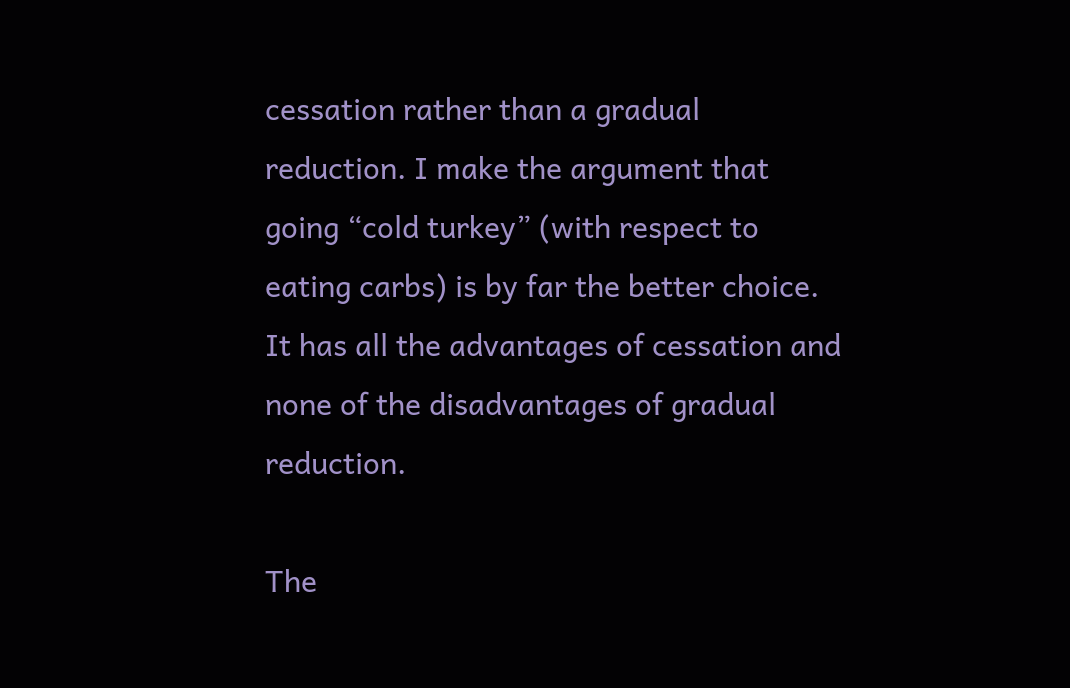cessation rather than a gradual reduction. I make the argument that going “cold turkey” (with respect to eating carbs) is by far the better choice. It has all the advantages of cessation and none of the disadvantages of gradual reduction.

The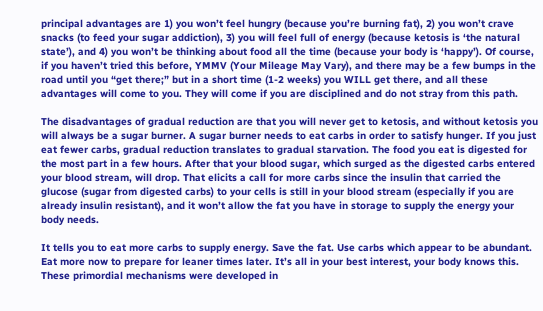principal advantages are 1) you won’t feel hungry (because you’re burning fat), 2) you won’t crave snacks (to feed your sugar addiction), 3) you will feel full of energy (because ketosis is ‘the natural state’), and 4) you won’t be thinking about food all the time (because your body is ‘happy’). Of course, if you haven’t tried this before, YMMV (Your Mileage May Vary), and there may be a few bumps in the road until you “get there;” but in a short time (1-2 weeks) you WILL get there, and all these advantages will come to you. They will come if you are disciplined and do not stray from this path.

The disadvantages of gradual reduction are that you will never get to ketosis, and without ketosis you will always be a sugar burner. A sugar burner needs to eat carbs in order to satisfy hunger. If you just eat fewer carbs, gradual reduction translates to gradual starvation. The food you eat is digested for the most part in a few hours. After that your blood sugar, which surged as the digested carbs entered your blood stream, will drop. That elicits a call for more carbs since the insulin that carried the glucose (sugar from digested carbs) to your cells is still in your blood stream (especially if you are already insulin resistant), and it won’t allow the fat you have in storage to supply the energy your body needs.

It tells you to eat more carbs to supply energy. Save the fat. Use carbs which appear to be abundant. Eat more now to prepare for leaner times later. It’s all in your best interest, your body knows this. These primordial mechanisms were developed in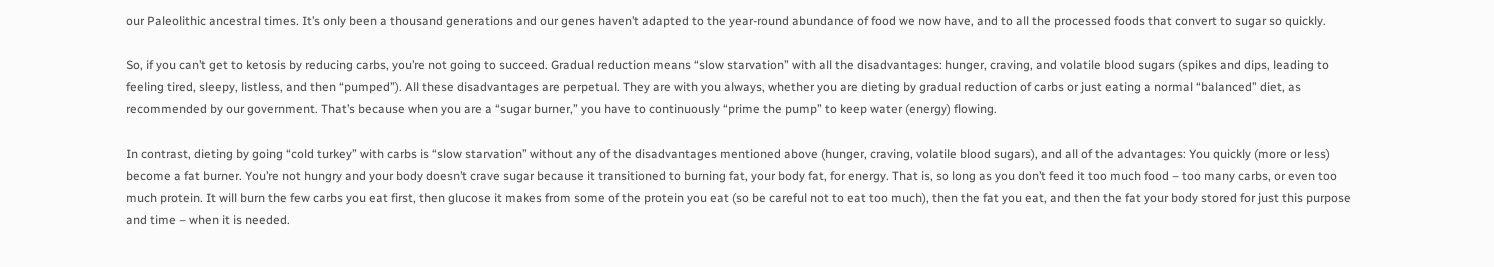our Paleolithic ancestral times. It’s only been a thousand generations and our genes haven’t adapted to the year-round abundance of food we now have, and to all the processed foods that convert to sugar so quickly.

So, if you can’t get to ketosis by reducing carbs, you’re not going to succeed. Gradual reduction means “slow starvation” with all the disadvantages: hunger, craving, and volatile blood sugars (spikes and dips, leading to feeling tired, sleepy, listless, and then “pumped”). All these disadvantages are perpetual. They are with you always, whether you are dieting by gradual reduction of carbs or just eating a normal “balanced” diet, as recommended by our government. That’s because when you are a “sugar burner,” you have to continuously “prime the pump” to keep water (energy) flowing.

In contrast, dieting by going “cold turkey” with carbs is “slow starvation” without any of the disadvantages mentioned above (hunger, craving, volatile blood sugars), and all of the advantages: You quickly (more or less) become a fat burner. You’re not hungry and your body doesn’t crave sugar because it transitioned to burning fat, your body fat, for energy. That is, so long as you don’t feed it too much food – too many carbs, or even too much protein. It will burn the few carbs you eat first, then glucose it makes from some of the protein you eat (so be careful not to eat too much), then the fat you eat, and then the fat your body stored for just this purpose and time – when it is needed.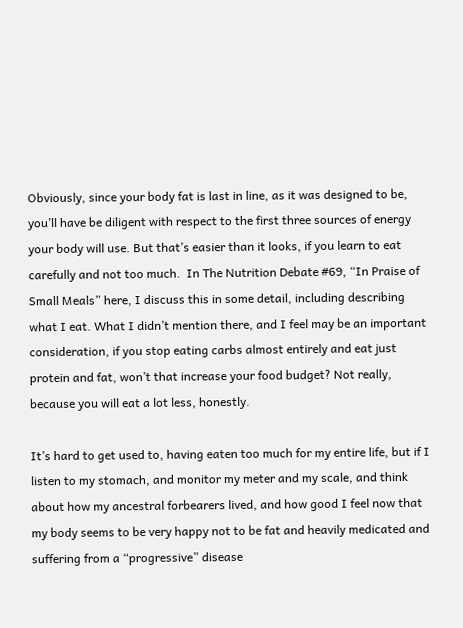Obviously, since your body fat is last in line, as it was designed to be, you’ll have be diligent with respect to the first three sources of energy your body will use. But that’s easier than it looks, if you learn to eat carefully and not too much.  In The Nutrition Debate #69, “In Praise of Small Meals” here, I discuss this in some detail, including describing what I eat. What I didn’t mention there, and I feel may be an important consideration, if you stop eating carbs almost entirely and eat just protein and fat, won’t that increase your food budget? Not really, because you will eat a lot less, honestly.

It’s hard to get used to, having eaten too much for my entire life, but if I listen to my stomach, and monitor my meter and my scale, and think about how my ancestral forbearers lived, and how good I feel now that my body seems to be very happy not to be fat and heavily medicated and suffering from a “progressive” disease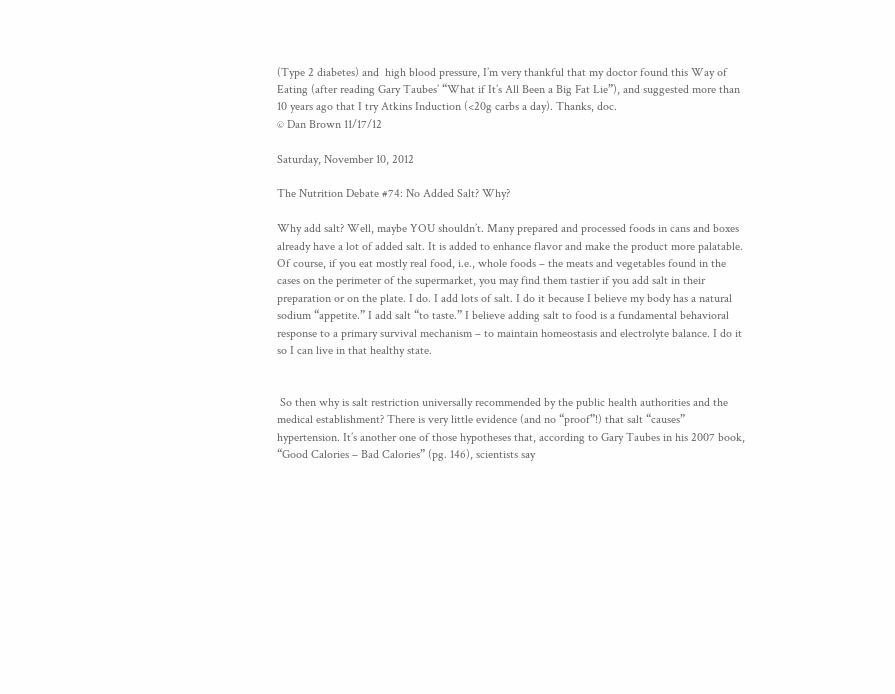(Type 2 diabetes) and  high blood pressure, I’m very thankful that my doctor found this Way of Eating (after reading Gary Taubes’ “What if It’s All Been a Big Fat Lie”), and suggested more than 10 years ago that I try Atkins Induction (<20g carbs a day). Thanks, doc.
© Dan Brown 11/17/12

Saturday, November 10, 2012

The Nutrition Debate #74: No Added Salt? Why?

Why add salt? Well, maybe YOU shouldn’t. Many prepared and processed foods in cans and boxes already have a lot of added salt. It is added to enhance flavor and make the product more palatable. Of course, if you eat mostly real food, i.e., whole foods – the meats and vegetables found in the cases on the perimeter of the supermarket, you may find them tastier if you add salt in their preparation or on the plate. I do. I add lots of salt. I do it because I believe my body has a natural sodium “appetite.” I add salt “to taste.” I believe adding salt to food is a fundamental behavioral response to a primary survival mechanism – to maintain homeostasis and electrolyte balance. I do it so I can live in that healthy state.


 So then why is salt restriction universally recommended by the public health authorities and the medical establishment? There is very little evidence (and no “proof”!) that salt “causes” hypertension. It’s another one of those hypotheses that, according to Gary Taubes in his 2007 book, “Good Calories – Bad Calories” (pg. 146), scientists say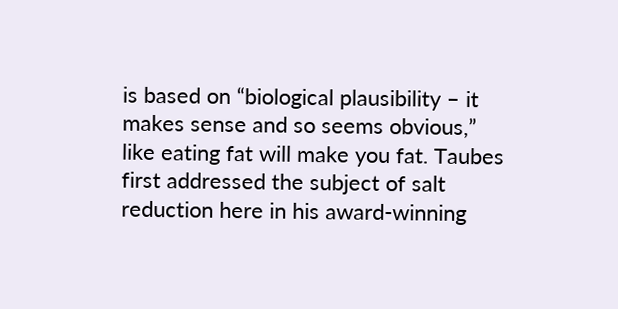is based on “biological plausibility – it makes sense and so seems obvious,” like eating fat will make you fat. Taubes first addressed the subject of salt reduction here in his award-winning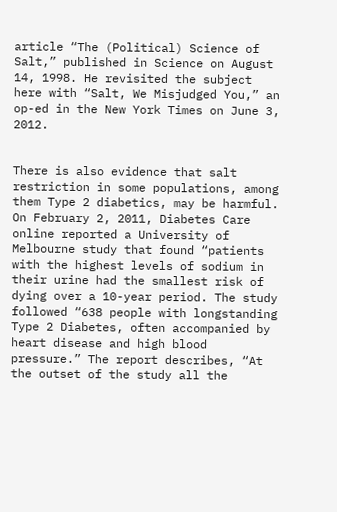article “The (Political) Science of Salt,” published in Science on August 14, 1998. He revisited the subject here with “Salt, We Misjudged You,” an op-ed in the New York Times on June 3, 2012.


There is also evidence that salt restriction in some populations, among them Type 2 diabetics, may be harmful. On February 2, 2011, Diabetes Care online reported a University of Melbourne study that found “patients with the highest levels of sodium in their urine had the smallest risk of dying over a 10-year period. The study followed “638 people with longstanding Type 2 Diabetes, often accompanied by heart disease and high blood pressure.” The report describes, “At the outset of the study all the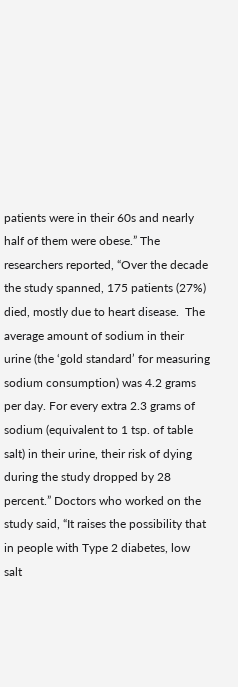patients were in their 60s and nearly half of them were obese.” The researchers reported, “Over the decade the study spanned, 175 patients (27%) died, mostly due to heart disease.  The average amount of sodium in their urine (the ‘gold standard’ for measuring sodium consumption) was 4.2 grams per day. For every extra 2.3 grams of sodium (equivalent to 1 tsp. of table salt) in their urine, their risk of dying during the study dropped by 28 percent.” Doctors who worked on the study said, “It raises the possibility that in people with Type 2 diabetes, low salt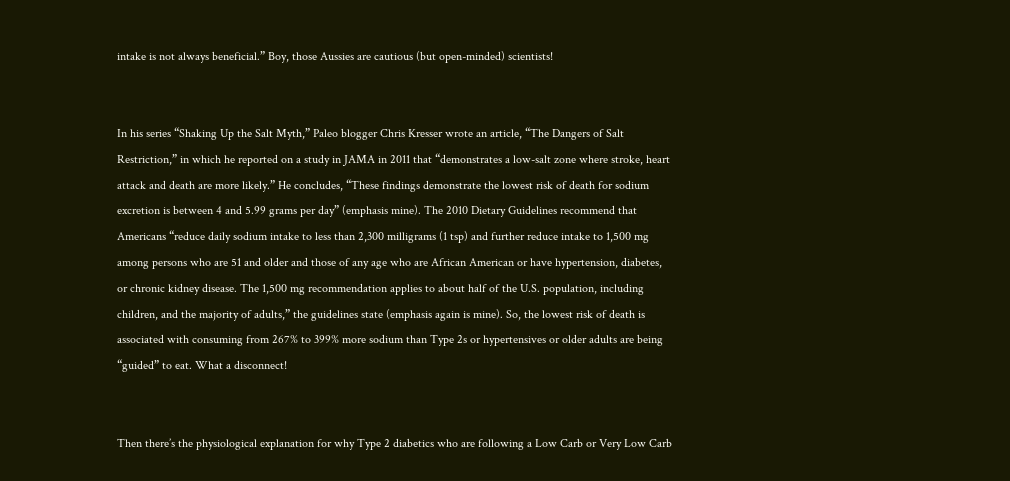intake is not always beneficial.” Boy, those Aussies are cautious (but open-minded) scientists!


In his series “Shaking Up the Salt Myth,” Paleo blogger Chris Kresser wrote an article, “The Dangers of Salt Restriction,” in which he reported on a study in JAMA in 2011 that “demonstrates a low-salt zone where stroke, heart attack and death are more likely.” He concludes, “These findings demonstrate the lowest risk of death for sodium excretion is between 4 and 5.99 grams per day” (emphasis mine). The 2010 Dietary Guidelines recommend that Americans “reduce daily sodium intake to less than 2,300 milligrams (1 tsp) and further reduce intake to 1,500 mg among persons who are 51 and older and those of any age who are African American or have hypertension, diabetes, or chronic kidney disease. The 1,500 mg recommendation applies to about half of the U.S. population, including children, and the majority of adults,” the guidelines state (emphasis again is mine). So, the lowest risk of death is associated with consuming from 267% to 399% more sodium than Type 2s or hypertensives or older adults are being “guided” to eat. What a disconnect!


Then there’s the physiological explanation for why Type 2 diabetics who are following a Low Carb or Very Low Carb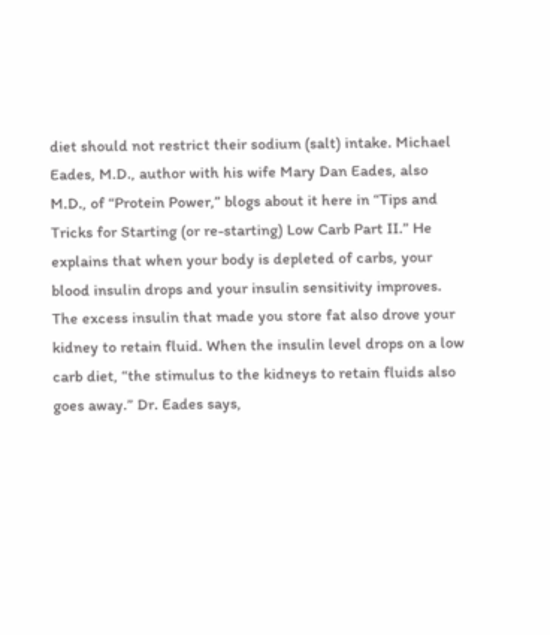diet should not restrict their sodium (salt) intake. Michael Eades, M.D., author with his wife Mary Dan Eades, also M.D., of “Protein Power,” blogs about it here in “Tips and Tricks for Starting (or re-starting) Low Carb Part II.” He explains that when your body is depleted of carbs, your blood insulin drops and your insulin sensitivity improves. The excess insulin that made you store fat also drove your kidney to retain fluid. When the insulin level drops on a low carb diet, “the stimulus to the kidneys to retain fluids also goes away.” Dr. Eades says,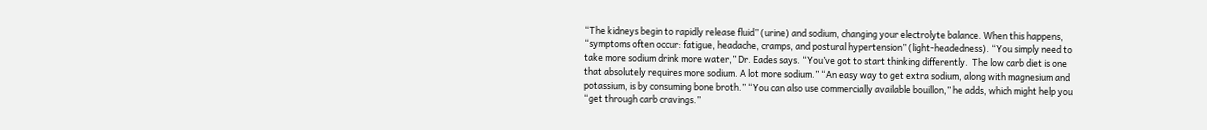“The kidneys begin to rapidly release fluid” (urine) and sodium, changing your electrolyte balance. When this happens, “symptoms often occur: fatigue, headache, cramps, and postural hypertension” (light-headedness). “You simply need to take more sodium drink more water,” Dr. Eades says. “You’ve got to start thinking differently.  The low carb diet is one that absolutely requires more sodium. A lot more sodium.” “An easy way to get extra sodium, along with magnesium and potassium, is by consuming bone broth.” “You can also use commercially available bouillon,” he adds, which might help you “get through carb cravings.”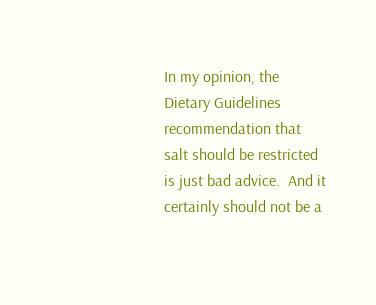In my opinion, the Dietary Guidelines recommendation that salt should be restricted is just bad advice.  And it certainly should not be a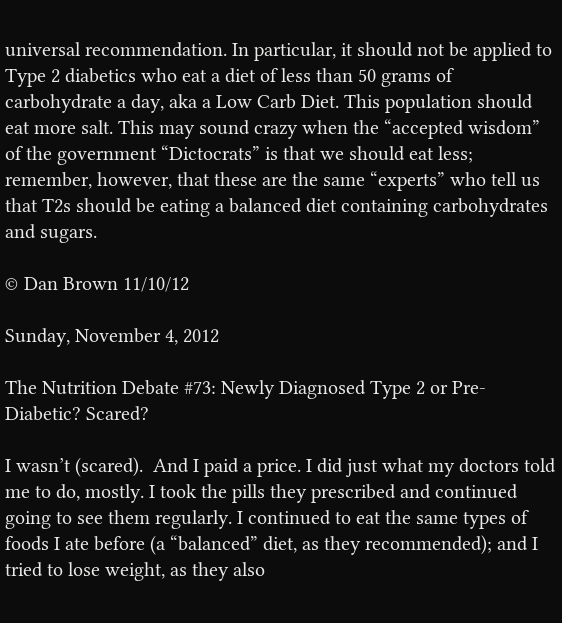universal recommendation. In particular, it should not be applied to Type 2 diabetics who eat a diet of less than 50 grams of carbohydrate a day, aka a Low Carb Diet. This population should eat more salt. This may sound crazy when the “accepted wisdom” of the government “Dictocrats” is that we should eat less; remember, however, that these are the same “experts” who tell us that T2s should be eating a balanced diet containing carbohydrates and sugars.

© Dan Brown 11/10/12

Sunday, November 4, 2012

The Nutrition Debate #73: Newly Diagnosed Type 2 or Pre-Diabetic? Scared?

I wasn’t (scared).  And I paid a price. I did just what my doctors told me to do, mostly. I took the pills they prescribed and continued going to see them regularly. I continued to eat the same types of foods I ate before (a “balanced” diet, as they recommended); and I tried to lose weight, as they also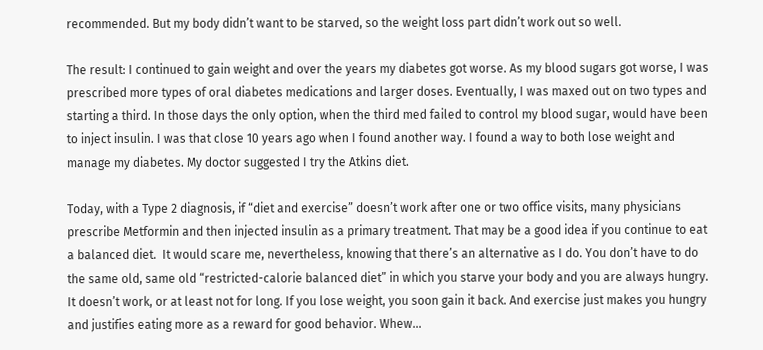recommended. But my body didn’t want to be starved, so the weight loss part didn’t work out so well.

The result: I continued to gain weight and over the years my diabetes got worse. As my blood sugars got worse, I was prescribed more types of oral diabetes medications and larger doses. Eventually, I was maxed out on two types and starting a third. In those days the only option, when the third med failed to control my blood sugar, would have been to inject insulin. I was that close 10 years ago when I found another way. I found a way to both lose weight and manage my diabetes. My doctor suggested I try the Atkins diet.

Today, with a Type 2 diagnosis, if “diet and exercise” doesn’t work after one or two office visits, many physicians prescribe Metformin and then injected insulin as a primary treatment. That may be a good idea if you continue to eat a balanced diet.  It would scare me, nevertheless, knowing that there’s an alternative as I do. You don’t have to do the same old, same old “restricted-calorie balanced diet” in which you starve your body and you are always hungry. It doesn’t work, or at least not for long. If you lose weight, you soon gain it back. And exercise just makes you hungry and justifies eating more as a reward for good behavior. Whew…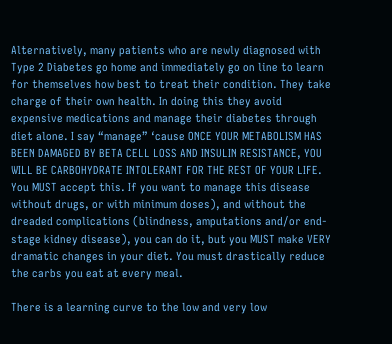Alternatively, many patients who are newly diagnosed with Type 2 Diabetes go home and immediately go on line to learn for themselves how best to treat their condition. They take charge of their own health. In doing this they avoid expensive medications and manage their diabetes through diet alone. I say “manage” ‘cause ONCE YOUR METABOLISM HAS BEEN DAMAGED BY BETA CELL LOSS AND INSULIN RESISTANCE, YOU WILL BE CARBOHYDRATE INTOLERANT FOR THE REST OF YOUR LIFE. You MUST accept this. If you want to manage this disease without drugs, or with minimum doses), and without the dreaded complications (blindness, amputations and/or end-stage kidney disease), you can do it, but you MUST make VERY dramatic changes in your diet. You must drastically reduce the carbs you eat at every meal.

There is a learning curve to the low and very low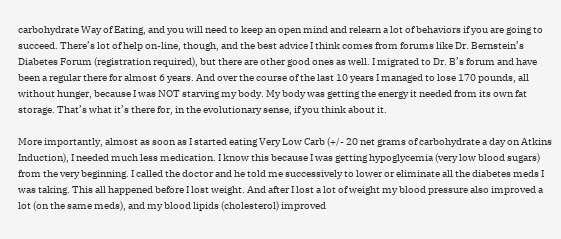carbohydrate Way of Eating, and you will need to keep an open mind and relearn a lot of behaviors if you are going to succeed. There’s lot of help on-line, though, and the best advice I think comes from forums like Dr. Bernstein’s Diabetes Forum (registration required), but there are other good ones as well. I migrated to Dr. B’s forum and have been a regular there for almost 6 years. And over the course of the last 10 years I managed to lose 170 pounds, all without hunger, because I was NOT starving my body. My body was getting the energy it needed from its own fat storage. That’s what it’s there for, in the evolutionary sense, if you think about it.

More importantly, almost as soon as I started eating Very Low Carb (+/- 20 net grams of carbohydrate a day on Atkins Induction), I needed much less medication. I know this because I was getting hypoglycemia (very low blood sugars) from the very beginning. I called the doctor and he told me successively to lower or eliminate all the diabetes meds I was taking. This all happened before I lost weight. And after I lost a lot of weight my blood pressure also improved a lot (on the same meds), and my blood lipids (cholesterol) improved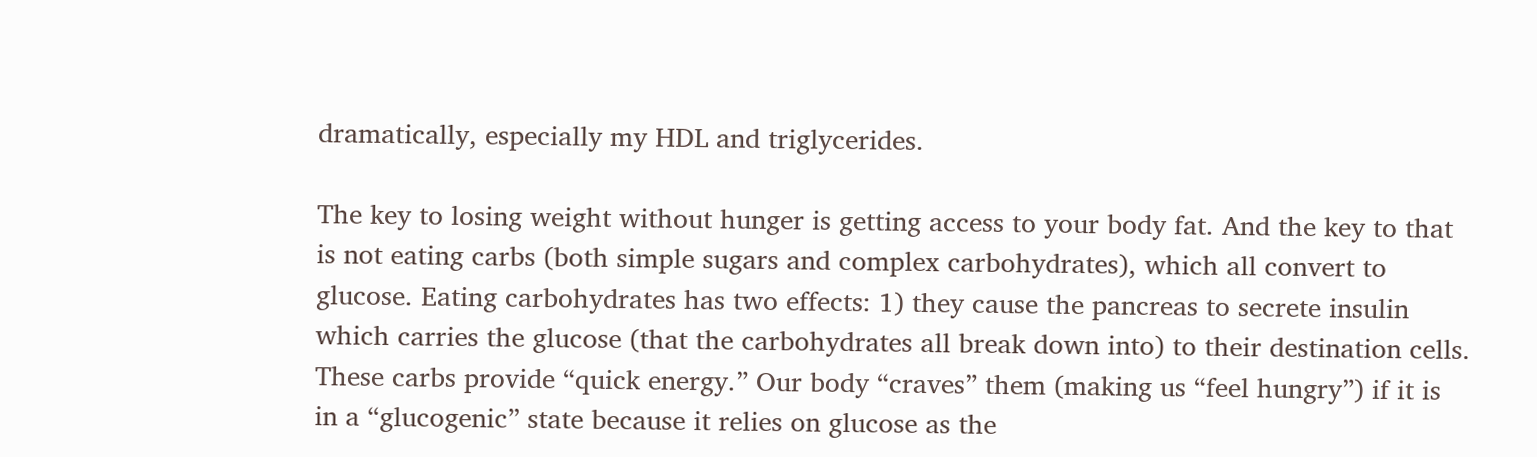dramatically, especially my HDL and triglycerides.

The key to losing weight without hunger is getting access to your body fat. And the key to that is not eating carbs (both simple sugars and complex carbohydrates), which all convert to glucose. Eating carbohydrates has two effects: 1) they cause the pancreas to secrete insulin which carries the glucose (that the carbohydrates all break down into) to their destination cells. These carbs provide “quick energy.” Our body “craves” them (making us “feel hungry”) if it is in a “glucogenic” state because it relies on glucose as the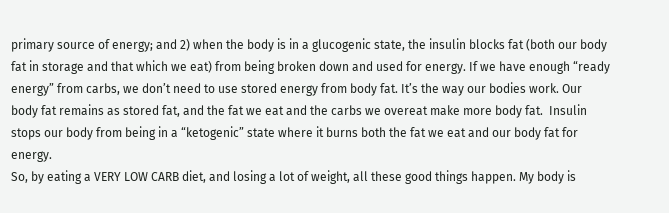primary source of energy; and 2) when the body is in a glucogenic state, the insulin blocks fat (both our body fat in storage and that which we eat) from being broken down and used for energy. If we have enough “ready energy” from carbs, we don’t need to use stored energy from body fat. It’s the way our bodies work. Our body fat remains as stored fat, and the fat we eat and the carbs we overeat make more body fat.  Insulin stops our body from being in a “ketogenic” state where it burns both the fat we eat and our body fat for energy.
So, by eating a VERY LOW CARB diet, and losing a lot of weight, all these good things happen. My body is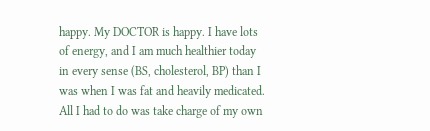happy. My DOCTOR is happy. I have lots of energy, and I am much healthier today in every sense (BS, cholesterol, BP) than I was when I was fat and heavily medicated. All I had to do was take charge of my own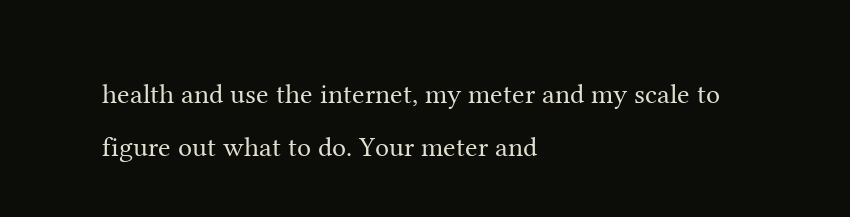health and use the internet, my meter and my scale to figure out what to do. Your meter and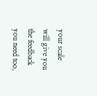your scale will give you the feedback you need too,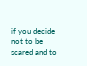if you decide not to be scared and to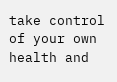take control of your own health and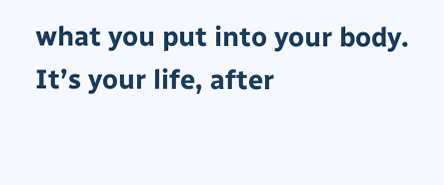what you put into your body. It’s your life, after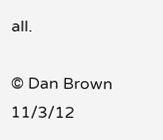all.

© Dan Brown 11/3/12